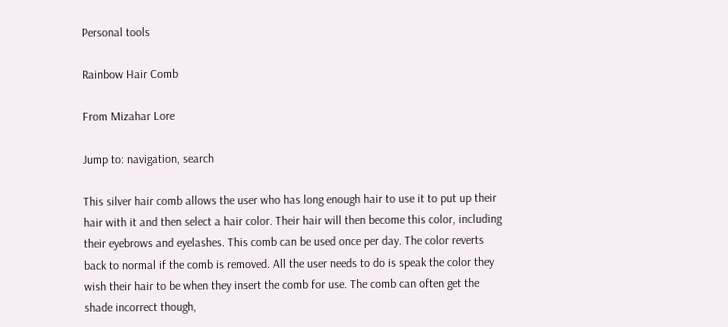Personal tools

Rainbow Hair Comb

From Mizahar Lore

Jump to: navigation, search

This silver hair comb allows the user who has long enough hair to use it to put up their hair with it and then select a hair color. Their hair will then become this color, including their eyebrows and eyelashes. This comb can be used once per day. The color reverts back to normal if the comb is removed. All the user needs to do is speak the color they wish their hair to be when they insert the comb for use. The comb can often get the shade incorrect though,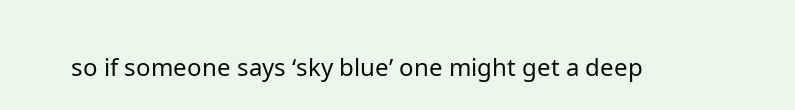so if someone says ‘sky blue’ one might get a deep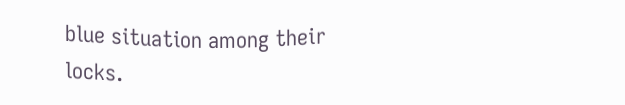blue situation among their locks.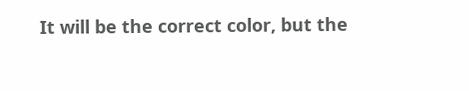It will be the correct color, but the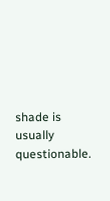shade is usually questionable.